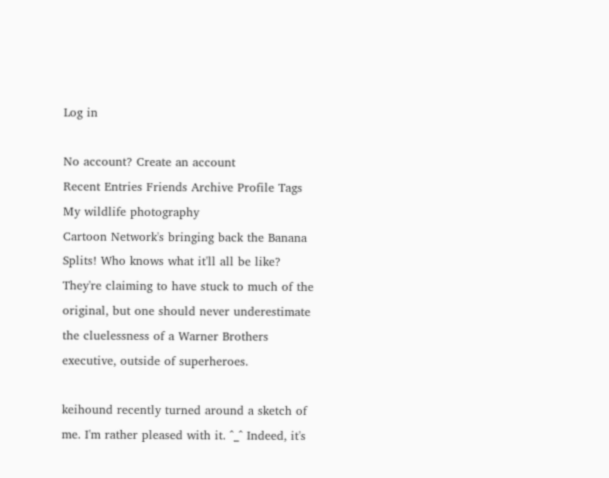Log in

No account? Create an account
Recent Entries Friends Archive Profile Tags My wildlife photography
Cartoon Network's bringing back the Banana Splits! Who knows what it'll all be like? They're claiming to have stuck to much of the original, but one should never underestimate the cluelessness of a Warner Brothers executive, outside of superheroes.

keihound recently turned around a sketch of me. I'm rather pleased with it. ^_^ Indeed, it's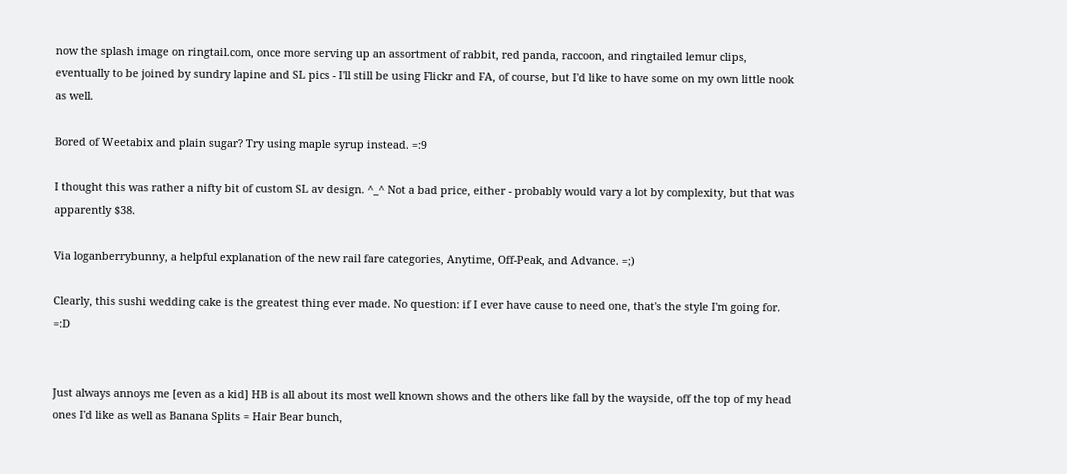now the splash image on ringtail.com, once more serving up an assortment of rabbit, red panda, raccoon, and ringtailed lemur clips, eventually to be joined by sundry lapine and SL pics - I'll still be using Flickr and FA, of course, but I'd like to have some on my own little nook as well.

Bored of Weetabix and plain sugar? Try using maple syrup instead. =:9

I thought this was rather a nifty bit of custom SL av design. ^_^ Not a bad price, either - probably would vary a lot by complexity, but that was apparently $38.

Via loganberrybunny, a helpful explanation of the new rail fare categories, Anytime, Off-Peak, and Advance. =;)

Clearly, this sushi wedding cake is the greatest thing ever made. No question: if I ever have cause to need one, that's the style I'm going for. =:D


Just always annoys me [even as a kid] HB is all about its most well known shows and the others like fall by the wayside, off the top of my head ones I'd like as well as Banana Splits = Hair Bear bunch,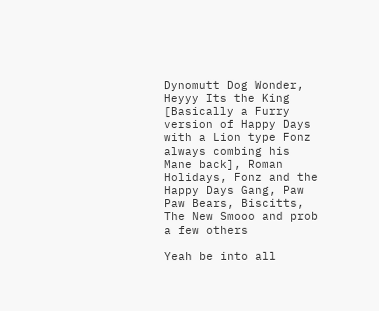Dynomutt Dog Wonder, Heyyy Its the King [Basically a Furry version of Happy Days with a Lion type Fonz always combing his Mane back], Roman Holidays, Fonz and the Happy Days Gang, Paw Paw Bears, Biscitts, The New Smooo and prob a few others

Yeah be into all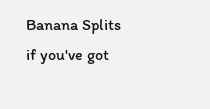Banana Splits if you've got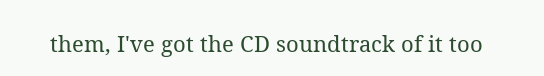them, I've got the CD soundtrack of it too